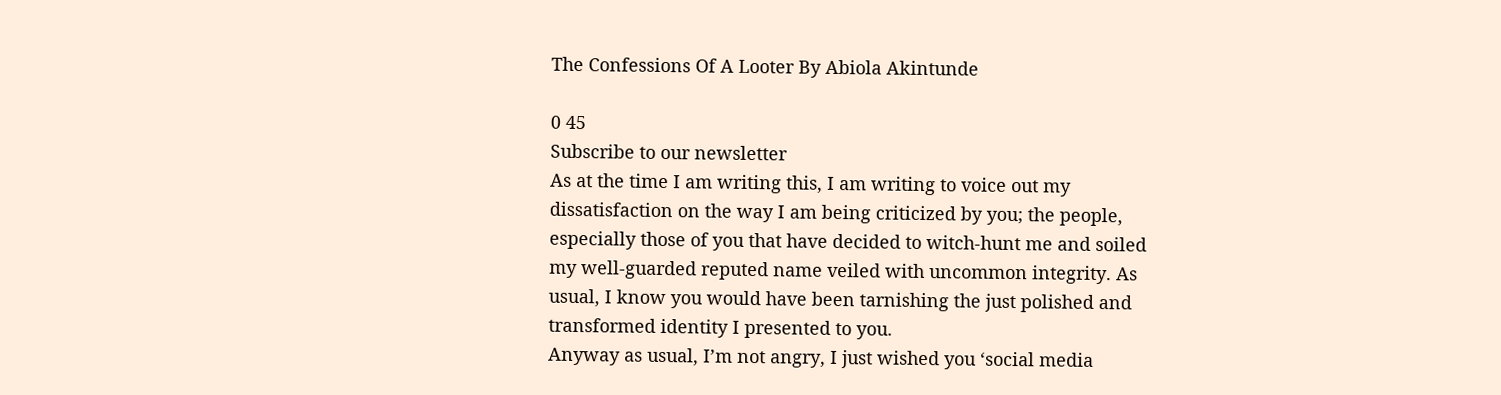The Confessions Of A Looter By Abiola Akintunde

0 45
Subscribe to our newsletter
As at the time I am writing this, I am writing to voice out my dissatisfaction on the way I am being criticized by you; the people, especially those of you that have decided to witch-hunt me and soiled my well-guarded reputed name veiled with uncommon integrity. As usual, I know you would have been tarnishing the just polished and transformed identity I presented to you.
Anyway as usual, I’m not angry, I just wished you ‘social media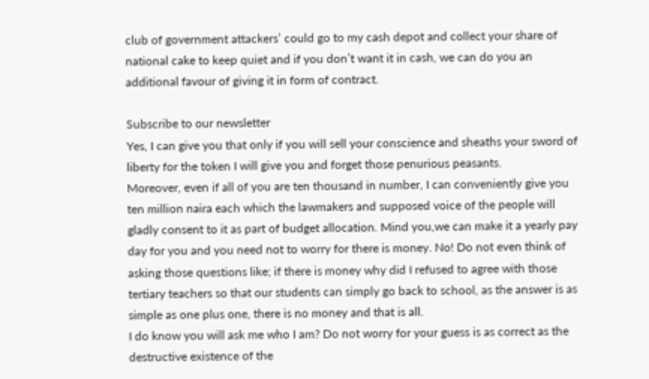club of government attackers’ could go to my cash depot and collect your share of national cake to keep quiet and if you don’t want it in cash, we can do you an additional favour of giving it in form of contract.

Subscribe to our newsletter
Yes, I can give you that only if you will sell your conscience and sheaths your sword of liberty for the token I will give you and forget those penurious peasants.
Moreover, even if all of you are ten thousand in number, I can conveniently give you ten million naira each which the lawmakers and supposed voice of the people will gladly consent to it as part of budget allocation. Mind you,we can make it a yearly pay day for you and you need not to worry for there is money. No! Do not even think of asking those questions like; if there is money why did I refused to agree with those tertiary teachers so that our students can simply go back to school, as the answer is as simple as one plus one, there is no money and that is all.
I do know you will ask me who I am? Do not worry for your guess is as correct as the destructive existence of the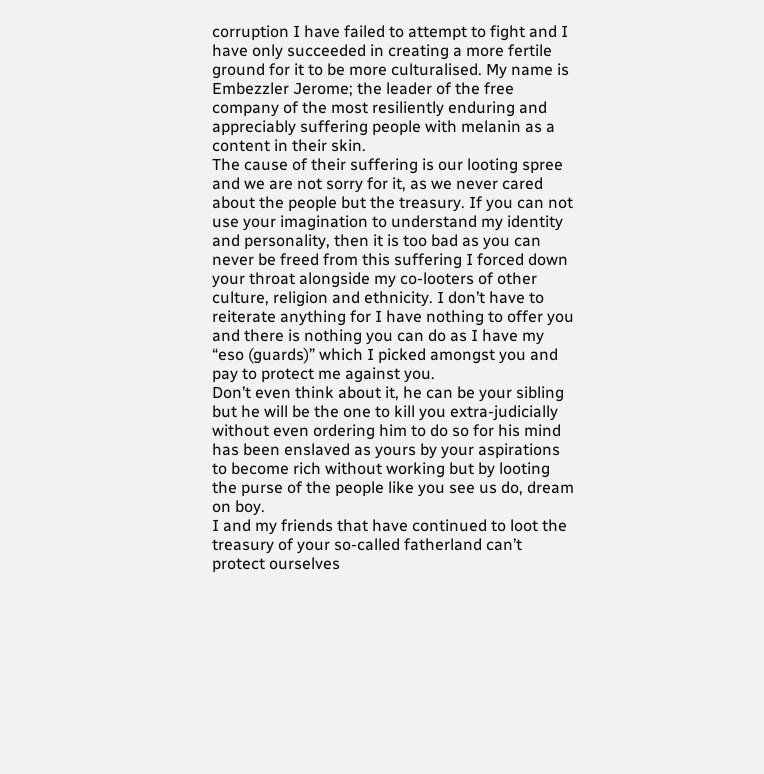corruption I have failed to attempt to fight and I have only succeeded in creating a more fertile ground for it to be more culturalised. My name is Embezzler Jerome; the leader of the free company of the most resiliently enduring and appreciably suffering people with melanin as a content in their skin.
The cause of their suffering is our looting spree and we are not sorry for it, as we never cared about the people but the treasury. If you can not use your imagination to understand my identity and personality, then it is too bad as you can never be freed from this suffering I forced down your throat alongside my co-looters of other culture, religion and ethnicity. I don’t have to reiterate anything for I have nothing to offer you and there is nothing you can do as I have my “eso (guards)” which I picked amongst you and pay to protect me against you.
Don’t even think about it, he can be your sibling but he will be the one to kill you extra-judicially without even ordering him to do so for his mind has been enslaved as yours by your aspirations to become rich without working but by looting the purse of the people like you see us do, dream on boy.
I and my friends that have continued to loot the treasury of your so-called fatherland can’t protect ourselves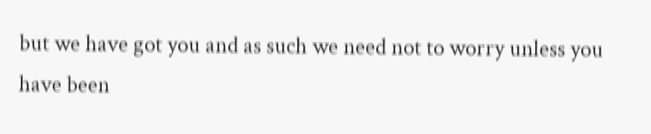but we have got you and as such we need not to worry unless you have been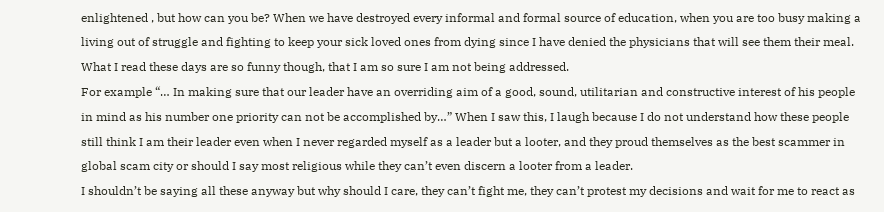enlightened , but how can you be? When we have destroyed every informal and formal source of education, when you are too busy making a living out of struggle and fighting to keep your sick loved ones from dying since I have denied the physicians that will see them their meal. What I read these days are so funny though, that I am so sure I am not being addressed.
For example “… In making sure that our leader have an overriding aim of a good, sound, utilitarian and constructive interest of his people in mind as his number one priority can not be accomplished by…” When I saw this, I laugh because I do not understand how these people still think I am their leader even when I never regarded myself as a leader but a looter, and they proud themselves as the best scammer in global scam city or should I say most religious while they can’t even discern a looter from a leader.
I shouldn’t be saying all these anyway but why should I care, they can’t fight me, they can’t protest my decisions and wait for me to react as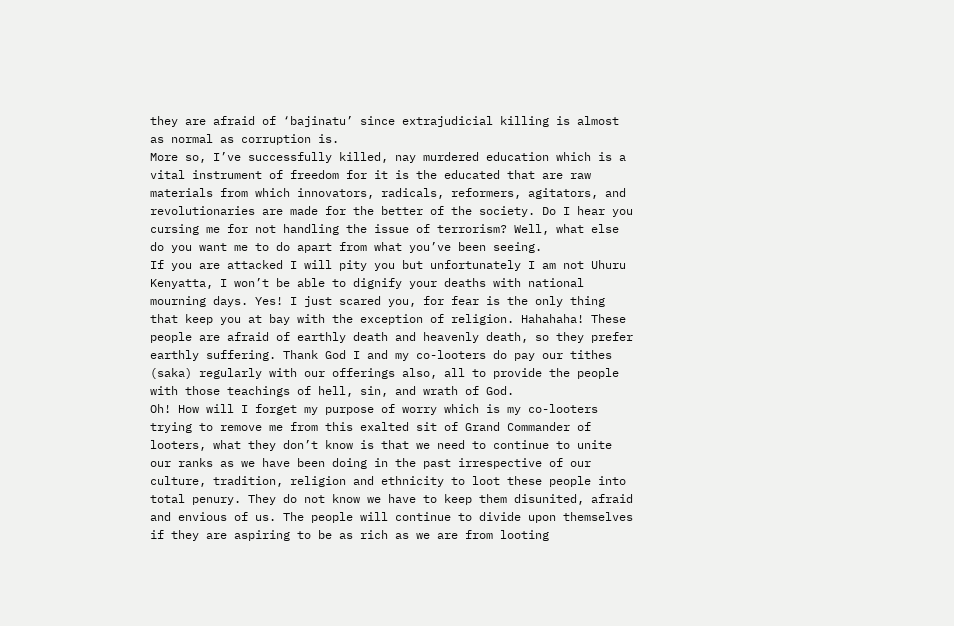they are afraid of ‘bajinatu’ since extrajudicial killing is almost as normal as corruption is.
More so, I’ve successfully killed, nay murdered education which is a vital instrument of freedom for it is the educated that are raw materials from which innovators, radicals, reformers, agitators, and revolutionaries are made for the better of the society. Do I hear you cursing me for not handling the issue of terrorism? Well, what else do you want me to do apart from what you’ve been seeing.
If you are attacked I will pity you but unfortunately I am not Uhuru Kenyatta, I won’t be able to dignify your deaths with national mourning days. Yes! I just scared you, for fear is the only thing that keep you at bay with the exception of religion. Hahahaha! These people are afraid of earthly death and heavenly death, so they prefer earthly suffering. Thank God I and my co-looters do pay our tithes (saka) regularly with our offerings also, all to provide the people with those teachings of hell, sin, and wrath of God.
Oh! How will I forget my purpose of worry which is my co-looters trying to remove me from this exalted sit of Grand Commander of looters, what they don’t know is that we need to continue to unite our ranks as we have been doing in the past irrespective of our culture, tradition, religion and ethnicity to loot these people into total penury. They do not know we have to keep them disunited, afraid and envious of us. The people will continue to divide upon themselves if they are aspiring to be as rich as we are from looting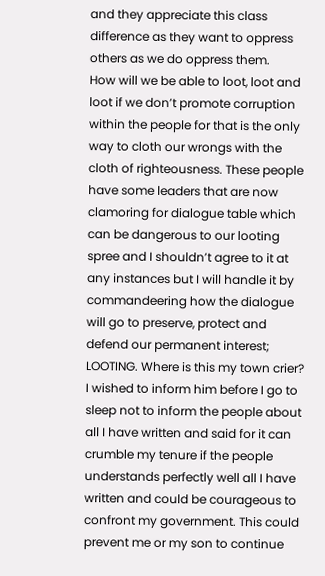and they appreciate this class difference as they want to oppress others as we do oppress them.
How will we be able to loot, loot and loot if we don’t promote corruption within the people for that is the only way to cloth our wrongs with the cloth of righteousness. These people have some leaders that are now clamoring for dialogue table which can be dangerous to our looting spree and I shouldn’t agree to it at any instances but I will handle it by commandeering how the dialogue will go to preserve, protect and defend our permanent interest; LOOTING. Where is this my town crier?
I wished to inform him before I go to sleep not to inform the people about all I have written and said for it can crumble my tenure if the people understands perfectly well all I have written and could be courageous to confront my government. This could prevent me or my son to continue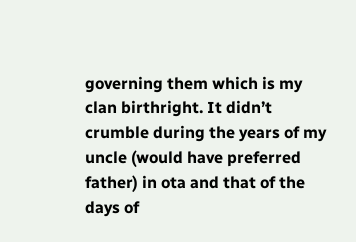governing them which is my clan birthright. It didn’t crumble during the years of my uncle (would have preferred father) in ota and that of the days of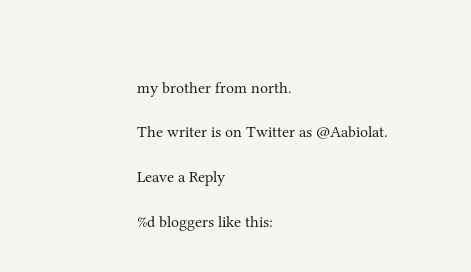my brother from north.

The writer is on Twitter as @Aabiolat.

Leave a Reply

%d bloggers like this: